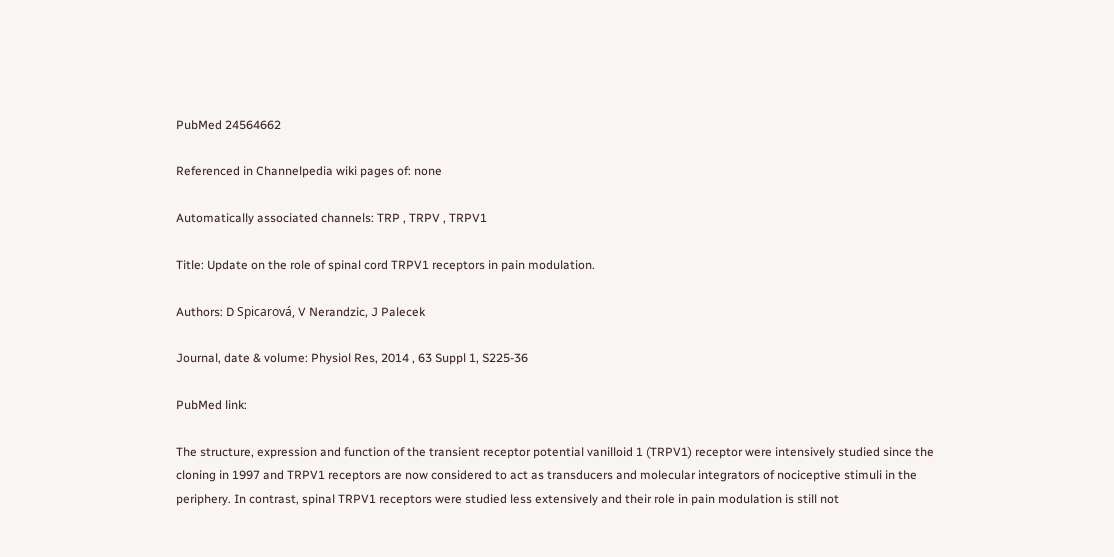PubMed 24564662

Referenced in Channelpedia wiki pages of: none

Automatically associated channels: TRP , TRPV , TRPV1

Title: Update on the role of spinal cord TRPV1 receptors in pain modulation.

Authors: D Spicarová, V Nerandzic, J Palecek

Journal, date & volume: Physiol Res, 2014 , 63 Suppl 1, S225-36

PubMed link:

The structure, expression and function of the transient receptor potential vanilloid 1 (TRPV1) receptor were intensively studied since the cloning in 1997 and TRPV1 receptors are now considered to act as transducers and molecular integrators of nociceptive stimuli in the periphery. In contrast, spinal TRPV1 receptors were studied less extensively and their role in pain modulation is still not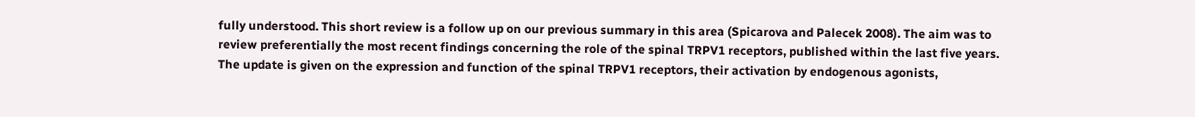fully understood. This short review is a follow up on our previous summary in this area (Spicarova and Palecek 2008). The aim was to review preferentially the most recent findings concerning the role of the spinal TRPV1 receptors, published within the last five years. The update is given on the expression and function of the spinal TRPV1 receptors, their activation by endogenous agonists,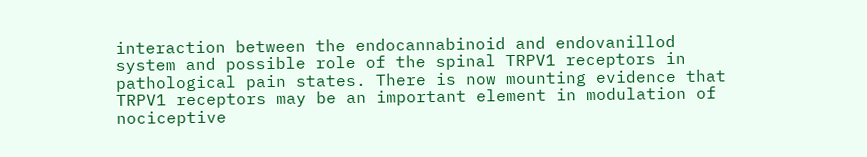interaction between the endocannabinoid and endovanillod system and possible role of the spinal TRPV1 receptors in pathological pain states. There is now mounting evidence that TRPV1 receptors may be an important element in modulation of nociceptive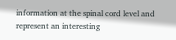information at the spinal cord level and represent an interesting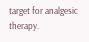target for analgesic therapy.